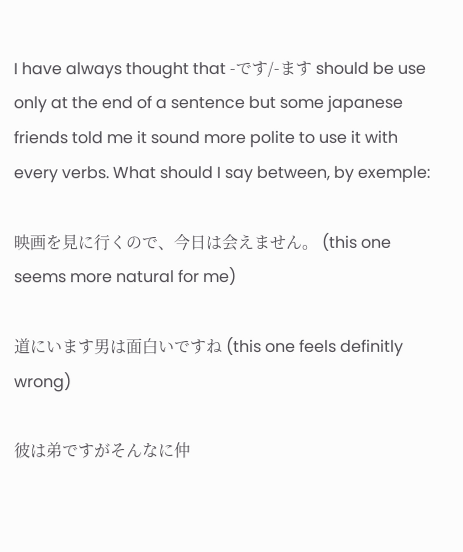I have always thought that -です/-ます should be use only at the end of a sentence but some japanese friends told me it sound more polite to use it with every verbs. What should I say between, by exemple:

映画を見に行くので、今日は会えません。 (this one seems more natural for me)

道にいます男は面白いですね (this one feels definitly wrong)

彼は弟ですがそんなに仲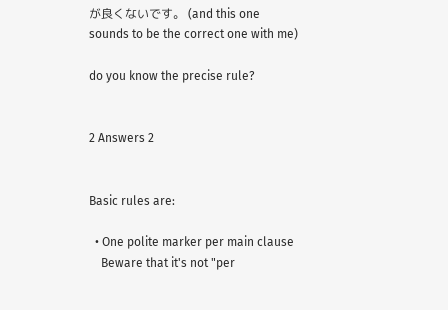が良くないです。 (and this one sounds to be the correct one with me)

do you know the precise rule?


2 Answers 2


Basic rules are:

  • One polite marker per main clause
    Beware that it's not "per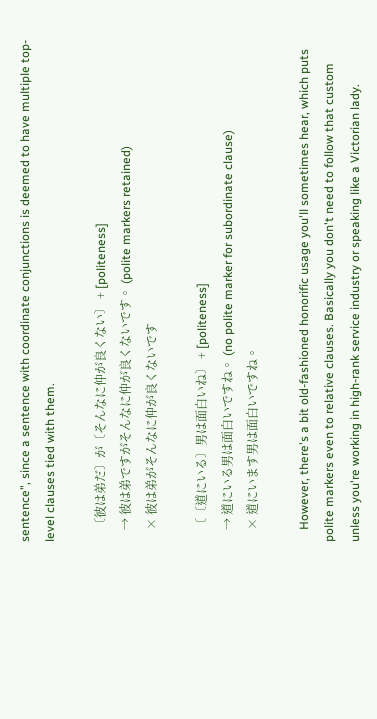sentence", since a sentence with coordinate conjunctions is deemed to have multiple top-level clauses tied with them.

    〔彼は弟だ〕が〔そんなに仲が良くない〕 + [politeness]
    → 彼は弟ですがそんなに仲が良くないです。 (polite markers retained)
    × 彼は弟がそんなに仲が良くないです

    〔〔道にいる〕男は面白いね〕 + [politeness]
    → 道にいる男は面白いですね。 (no polite marker for subordinate clause)
    × 道にいます男は面白いですね。

    However, there's a bit old-fashioned honorific usage you'll sometimes hear, which puts polite markers even to relative clauses. Basically you don't need to follow that custom unless you're working in high-rank service industry or speaking like a Victorian lady.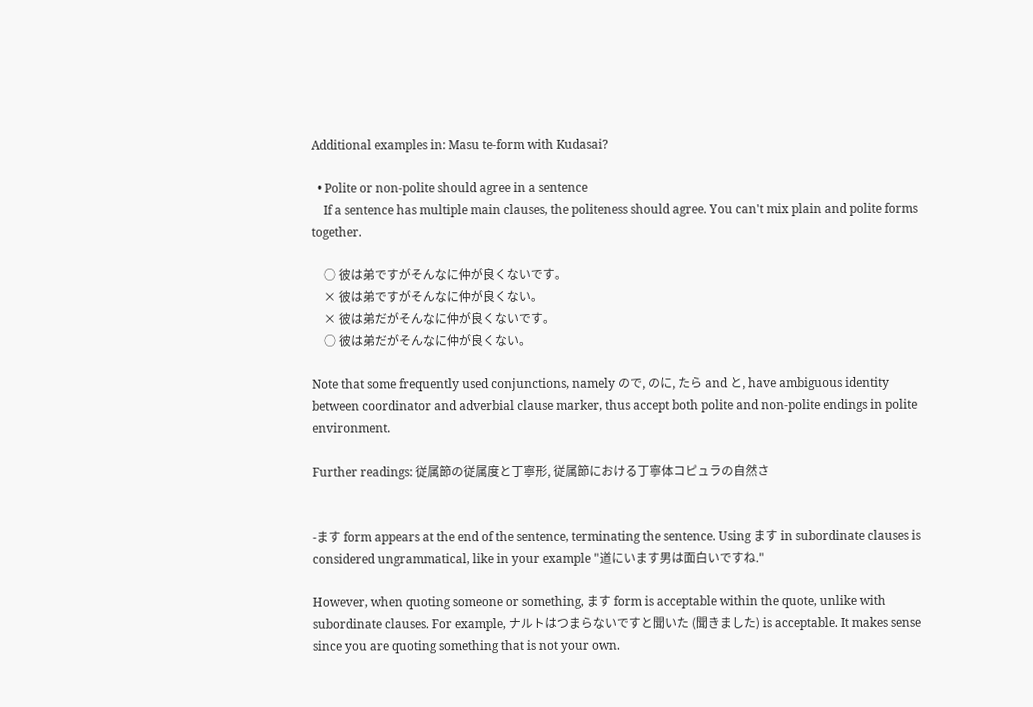Additional examples in: Masu te-form with Kudasai?

  • Polite or non-polite should agree in a sentence
    If a sentence has multiple main clauses, the politeness should agree. You can't mix plain and polite forms together.

    ○ 彼は弟ですがそんなに仲が良くないです。
    × 彼は弟ですがそんなに仲が良くない。
    × 彼は弟だがそんなに仲が良くないです。
    ○ 彼は弟だがそんなに仲が良くない。

Note that some frequently used conjunctions, namely ので, のに, たら and と, have ambiguous identity between coordinator and adverbial clause marker, thus accept both polite and non-polite endings in polite environment.

Further readings: 従属節の従属度と丁寧形, 従属節における丁寧体コピュラの自然さ


-ます form appears at the end of the sentence, terminating the sentence. Using ます in subordinate clauses is considered ungrammatical, like in your example "道にいます男は面白いですね."

However, when quoting someone or something, ます form is acceptable within the quote, unlike with subordinate clauses. For example, ナルトはつまらないですと聞いた (聞きました) is acceptable. It makes sense since you are quoting something that is not your own.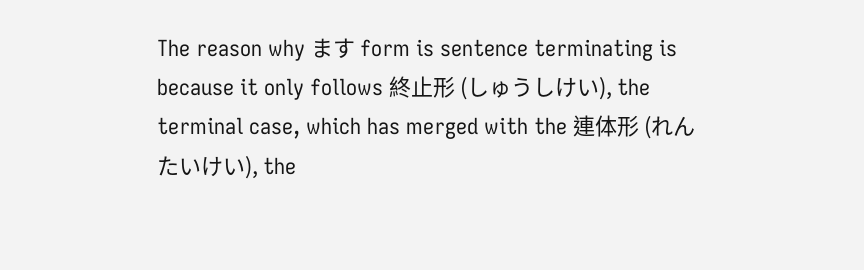The reason why ます form is sentence terminating is because it only follows 終止形 (しゅうしけい), the terminal case, which has merged with the 連体形 (れんたいけい), the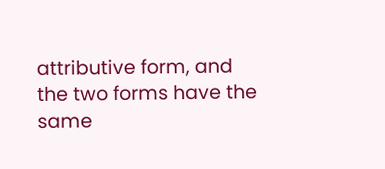attributive form, and the two forms have the same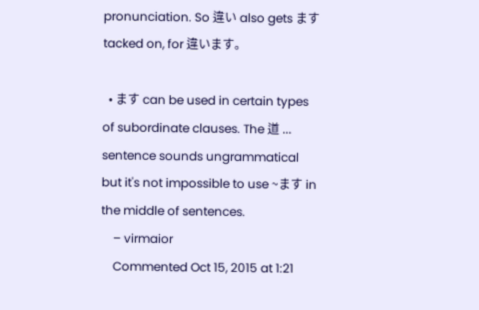pronunciation. So 違い also gets ますtacked on, for 違います。

  • ます can be used in certain types of subordinate clauses. The 道 ... sentence sounds ungrammatical but it's not impossible to use ~ます in the middle of sentences.
    – virmaior
    Commented Oct 15, 2015 at 1:21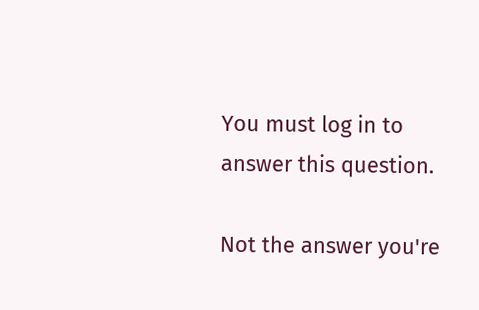You must log in to answer this question.

Not the answer you're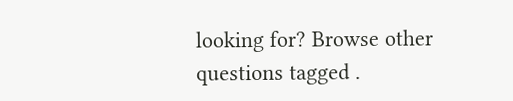looking for? Browse other questions tagged .